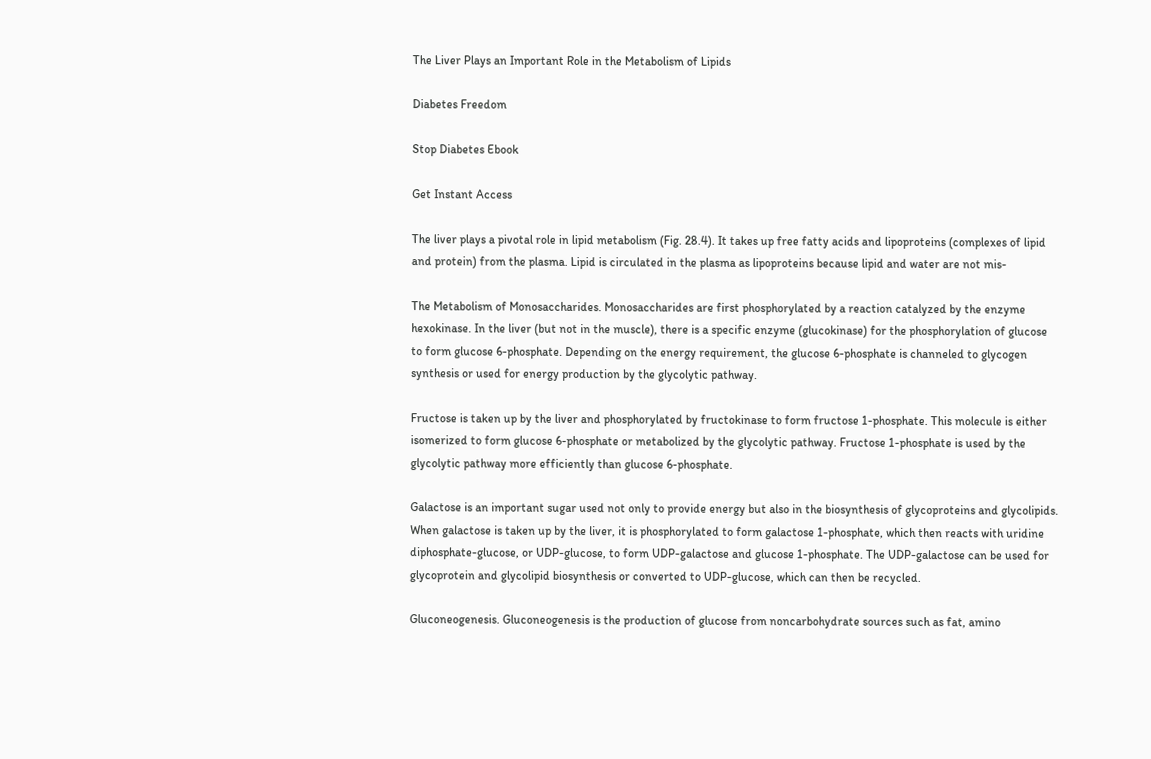The Liver Plays an Important Role in the Metabolism of Lipids

Diabetes Freedom

Stop Diabetes Ebook

Get Instant Access

The liver plays a pivotal role in lipid metabolism (Fig. 28.4). It takes up free fatty acids and lipoproteins (complexes of lipid and protein) from the plasma. Lipid is circulated in the plasma as lipoproteins because lipid and water are not mis-

The Metabolism of Monosaccharides. Monosaccharides are first phosphorylated by a reaction catalyzed by the enzyme hexokinase. In the liver (but not in the muscle), there is a specific enzyme (glucokinase) for the phosphorylation of glucose to form glucose 6-phosphate. Depending on the energy requirement, the glucose 6-phosphate is channeled to glycogen synthesis or used for energy production by the glycolytic pathway.

Fructose is taken up by the liver and phosphorylated by fructokinase to form fructose 1-phosphate. This molecule is either isomerized to form glucose 6-phosphate or metabolized by the glycolytic pathway. Fructose 1-phosphate is used by the glycolytic pathway more efficiently than glucose 6-phosphate.

Galactose is an important sugar used not only to provide energy but also in the biosynthesis of glycoproteins and glycolipids. When galactose is taken up by the liver, it is phosphorylated to form galactose 1-phosphate, which then reacts with uridine diphosphate-glucose, or UDP-glucose, to form UDP-galactose and glucose 1-phosphate. The UDP-galactose can be used for glycoprotein and glycolipid biosynthesis or converted to UDP-glucose, which can then be recycled.

Gluconeogenesis. Gluconeogenesis is the production of glucose from noncarbohydrate sources such as fat, amino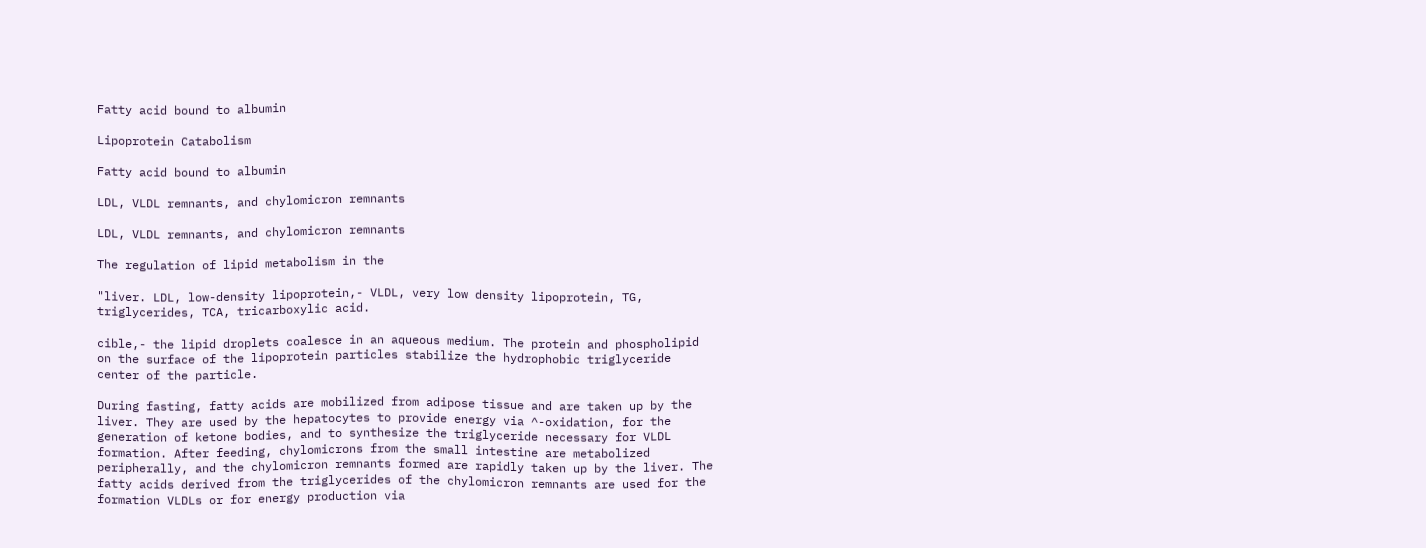Fatty acid bound to albumin

Lipoprotein Catabolism

Fatty acid bound to albumin

LDL, VLDL remnants, and chylomicron remnants

LDL, VLDL remnants, and chylomicron remnants

The regulation of lipid metabolism in the

"liver. LDL, low-density lipoprotein,- VLDL, very low density lipoprotein, TG, triglycerides, TCA, tricarboxylic acid.

cible,- the lipid droplets coalesce in an aqueous medium. The protein and phospholipid on the surface of the lipoprotein particles stabilize the hydrophobic triglyceride center of the particle.

During fasting, fatty acids are mobilized from adipose tissue and are taken up by the liver. They are used by the hepatocytes to provide energy via ^-oxidation, for the generation of ketone bodies, and to synthesize the triglyceride necessary for VLDL formation. After feeding, chylomicrons from the small intestine are metabolized peripherally, and the chylomicron remnants formed are rapidly taken up by the liver. The fatty acids derived from the triglycerides of the chylomicron remnants are used for the formation VLDLs or for energy production via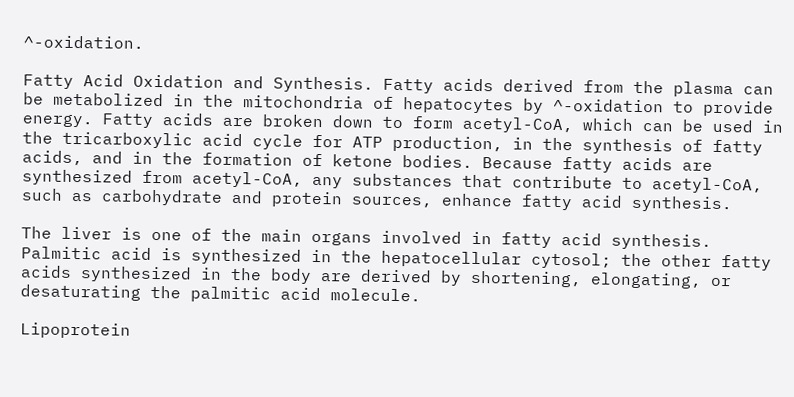^-oxidation.

Fatty Acid Oxidation and Synthesis. Fatty acids derived from the plasma can be metabolized in the mitochondria of hepatocytes by ^-oxidation to provide energy. Fatty acids are broken down to form acetyl-CoA, which can be used in the tricarboxylic acid cycle for ATP production, in the synthesis of fatty acids, and in the formation of ketone bodies. Because fatty acids are synthesized from acetyl-CoA, any substances that contribute to acetyl-CoA, such as carbohydrate and protein sources, enhance fatty acid synthesis.

The liver is one of the main organs involved in fatty acid synthesis. Palmitic acid is synthesized in the hepatocellular cytosol; the other fatty acids synthesized in the body are derived by shortening, elongating, or desaturating the palmitic acid molecule.

Lipoprotein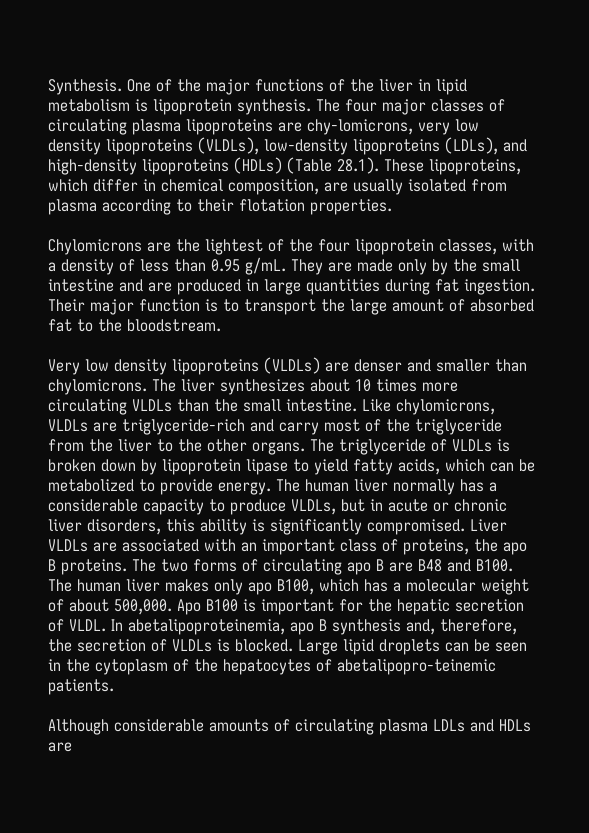Synthesis. One of the major functions of the liver in lipid metabolism is lipoprotein synthesis. The four major classes of circulating plasma lipoproteins are chy-lomicrons, very low density lipoproteins (VLDLs), low-density lipoproteins (LDLs), and high-density lipoproteins (HDLs) (Table 28.1). These lipoproteins, which differ in chemical composition, are usually isolated from plasma according to their flotation properties.

Chylomicrons are the lightest of the four lipoprotein classes, with a density of less than 0.95 g/mL. They are made only by the small intestine and are produced in large quantities during fat ingestion. Their major function is to transport the large amount of absorbed fat to the bloodstream.

Very low density lipoproteins (VLDLs) are denser and smaller than chylomicrons. The liver synthesizes about 10 times more circulating VLDLs than the small intestine. Like chylomicrons, VLDLs are triglyceride-rich and carry most of the triglyceride from the liver to the other organs. The triglyceride of VLDLs is broken down by lipoprotein lipase to yield fatty acids, which can be metabolized to provide energy. The human liver normally has a considerable capacity to produce VLDLs, but in acute or chronic liver disorders, this ability is significantly compromised. Liver VLDLs are associated with an important class of proteins, the apo B proteins. The two forms of circulating apo B are B48 and B100. The human liver makes only apo B100, which has a molecular weight of about 500,000. Apo B100 is important for the hepatic secretion of VLDL. In abetalipoproteinemia, apo B synthesis and, therefore, the secretion of VLDLs is blocked. Large lipid droplets can be seen in the cytoplasm of the hepatocytes of abetalipopro-teinemic patients.

Although considerable amounts of circulating plasma LDLs and HDLs are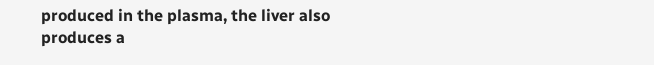produced in the plasma, the liver also produces a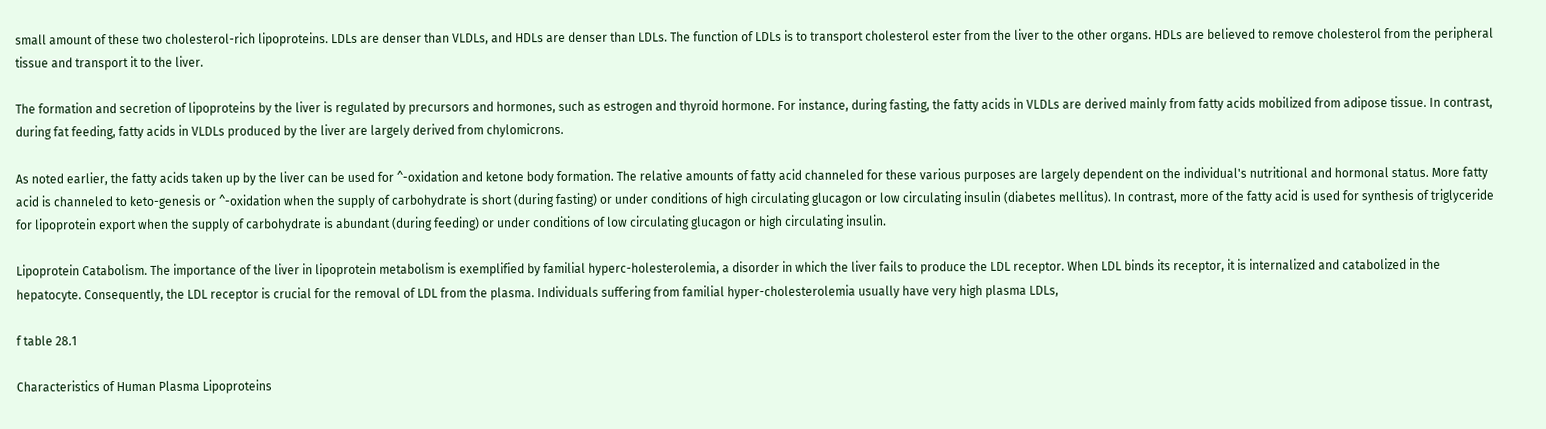small amount of these two cholesterol-rich lipoproteins. LDLs are denser than VLDLs, and HDLs are denser than LDLs. The function of LDLs is to transport cholesterol ester from the liver to the other organs. HDLs are believed to remove cholesterol from the peripheral tissue and transport it to the liver.

The formation and secretion of lipoproteins by the liver is regulated by precursors and hormones, such as estrogen and thyroid hormone. For instance, during fasting, the fatty acids in VLDLs are derived mainly from fatty acids mobilized from adipose tissue. In contrast, during fat feeding, fatty acids in VLDLs produced by the liver are largely derived from chylomicrons.

As noted earlier, the fatty acids taken up by the liver can be used for ^-oxidation and ketone body formation. The relative amounts of fatty acid channeled for these various purposes are largely dependent on the individual's nutritional and hormonal status. More fatty acid is channeled to keto-genesis or ^-oxidation when the supply of carbohydrate is short (during fasting) or under conditions of high circulating glucagon or low circulating insulin (diabetes mellitus). In contrast, more of the fatty acid is used for synthesis of triglyceride for lipoprotein export when the supply of carbohydrate is abundant (during feeding) or under conditions of low circulating glucagon or high circulating insulin.

Lipoprotein Catabolism. The importance of the liver in lipoprotein metabolism is exemplified by familial hyperc-holesterolemia, a disorder in which the liver fails to produce the LDL receptor. When LDL binds its receptor, it is internalized and catabolized in the hepatocyte. Consequently, the LDL receptor is crucial for the removal of LDL from the plasma. Individuals suffering from familial hyper-cholesterolemia usually have very high plasma LDLs,

f table 28.1

Characteristics of Human Plasma Lipoproteins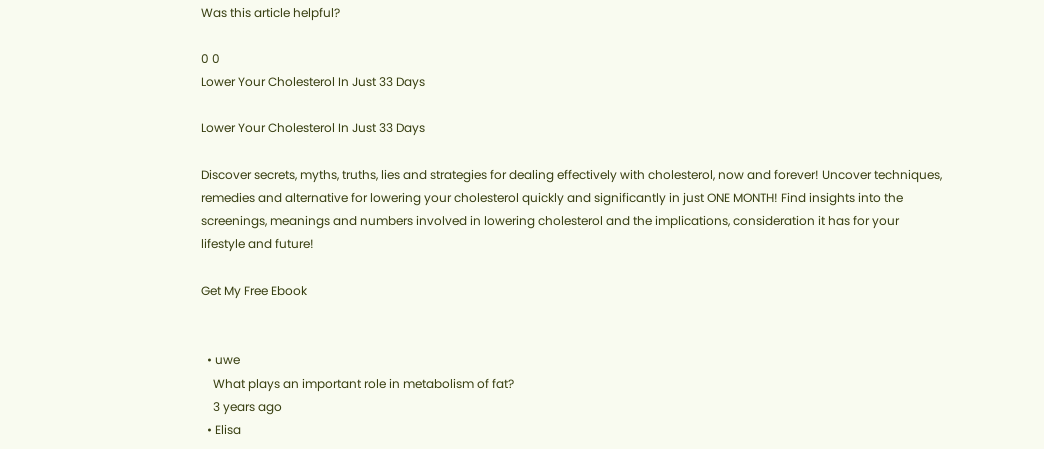Was this article helpful?

0 0
Lower Your Cholesterol In Just 33 Days

Lower Your Cholesterol In Just 33 Days

Discover secrets, myths, truths, lies and strategies for dealing effectively with cholesterol, now and forever! Uncover techniques, remedies and alternative for lowering your cholesterol quickly and significantly in just ONE MONTH! Find insights into the screenings, meanings and numbers involved in lowering cholesterol and the implications, consideration it has for your lifestyle and future!

Get My Free Ebook


  • uwe
    What plays an important role in metabolism of fat?
    3 years ago
  • Elisa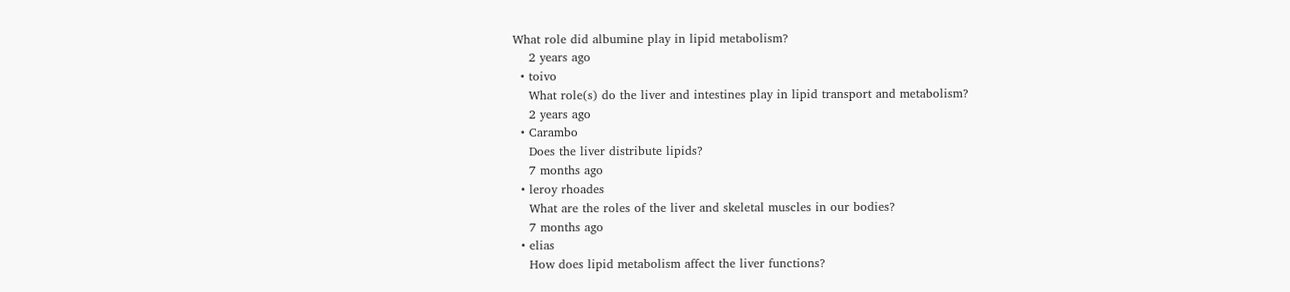What role did albumine play in lipid metabolism?
    2 years ago
  • toivo
    What role(s) do the liver and intestines play in lipid transport and metabolism?
    2 years ago
  • Carambo
    Does the liver distribute lipids?
    7 months ago
  • leroy rhoades
    What are the roles of the liver and skeletal muscles in our bodies?
    7 months ago
  • elias
    How does lipid metabolism affect the liver functions?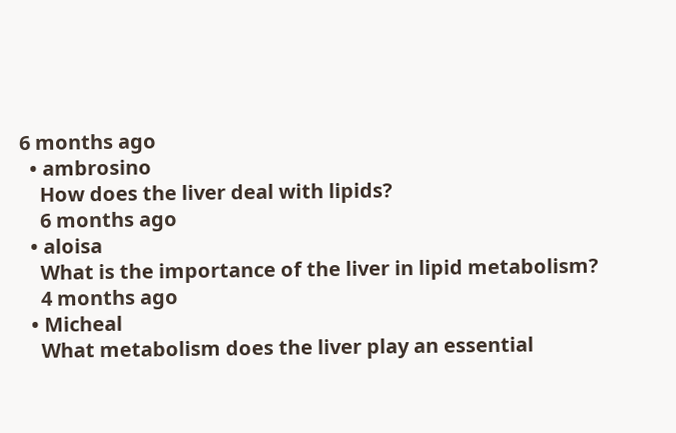6 months ago
  • ambrosino
    How does the liver deal with lipids?
    6 months ago
  • aloisa
    What is the importance of the liver in lipid metabolism?
    4 months ago
  • Micheal
    What metabolism does the liver play an essential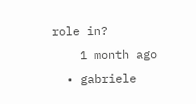role in?
    1 month ago
  • gabriele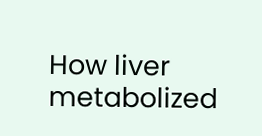How liver metabolized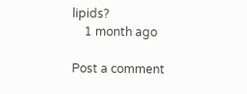lipids?
    1 month ago

Post a comment